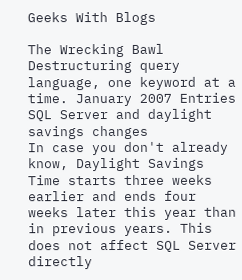Geeks With Blogs

The Wrecking Bawl Destructuring query language, one keyword at a time. January 2007 Entries
SQL Server and daylight savings changes
In case you don't already know, Daylight Savings Time starts three weeks earlier and ends four weeks later this year than in previous years. This does not affect SQL Server directly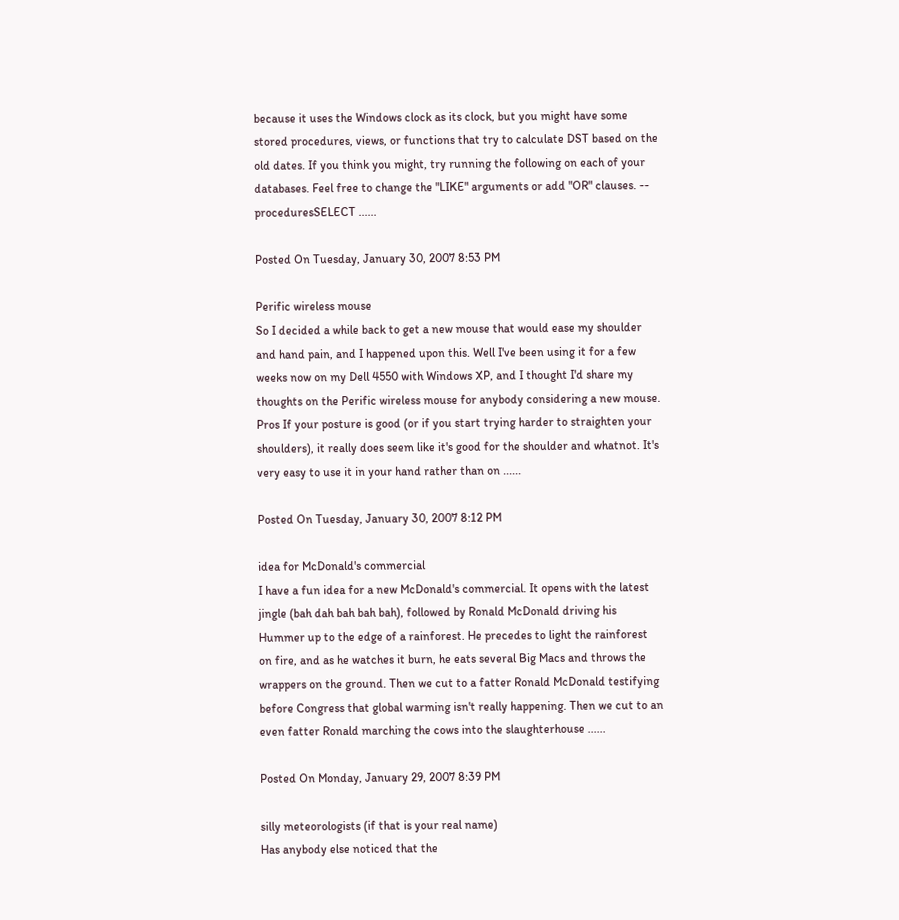because it uses the Windows clock as its clock, but you might have some stored procedures, views, or functions that try to calculate DST based on the old dates. If you think you might, try running the following on each of your databases. Feel free to change the "LIKE" arguments or add "OR" clauses. -- proceduresSELECT ......

Posted On Tuesday, January 30, 2007 8:53 PM

Perific wireless mouse
So I decided a while back to get a new mouse that would ease my shoulder and hand pain, and I happened upon this. Well I've been using it for a few weeks now on my Dell 4550 with Windows XP, and I thought I'd share my thoughts on the Perific wireless mouse for anybody considering a new mouse. Pros If your posture is good (or if you start trying harder to straighten your shoulders), it really does seem like it's good for the shoulder and whatnot. It's very easy to use it in your hand rather than on ......

Posted On Tuesday, January 30, 2007 8:12 PM

idea for McDonald's commercial
I have a fun idea for a new McDonald's commercial. It opens with the latest jingle (bah dah bah bah bah), followed by Ronald McDonald driving his Hummer up to the edge of a rainforest. He precedes to light the rainforest on fire, and as he watches it burn, he eats several Big Macs and throws the wrappers on the ground. Then we cut to a fatter Ronald McDonald testifying before Congress that global warming isn't really happening. Then we cut to an even fatter Ronald marching the cows into the slaughterhouse ......

Posted On Monday, January 29, 2007 8:39 PM

silly meteorologists (if that is your real name)
Has anybody else noticed that the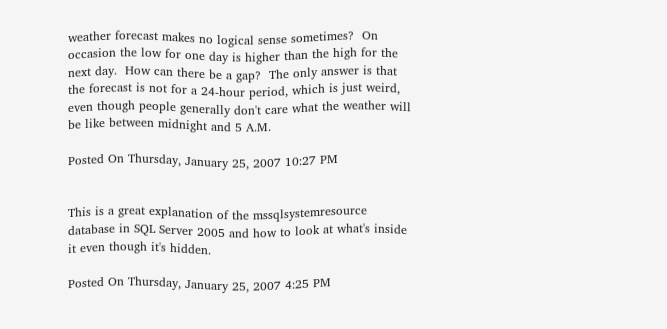weather forecast makes no logical sense sometimes?  On occasion the low for one day is higher than the high for the next day.  How can there be a gap?  The only answer is that the forecast is not for a 24-hour period, which is just weird, even though people generally don't care what the weather will be like between midnight and 5 A.M.

Posted On Thursday, January 25, 2007 10:27 PM


This is a great explanation of the mssqlsystemresource database in SQL Server 2005 and how to look at what's inside it even though it's hidden.

Posted On Thursday, January 25, 2007 4:25 PM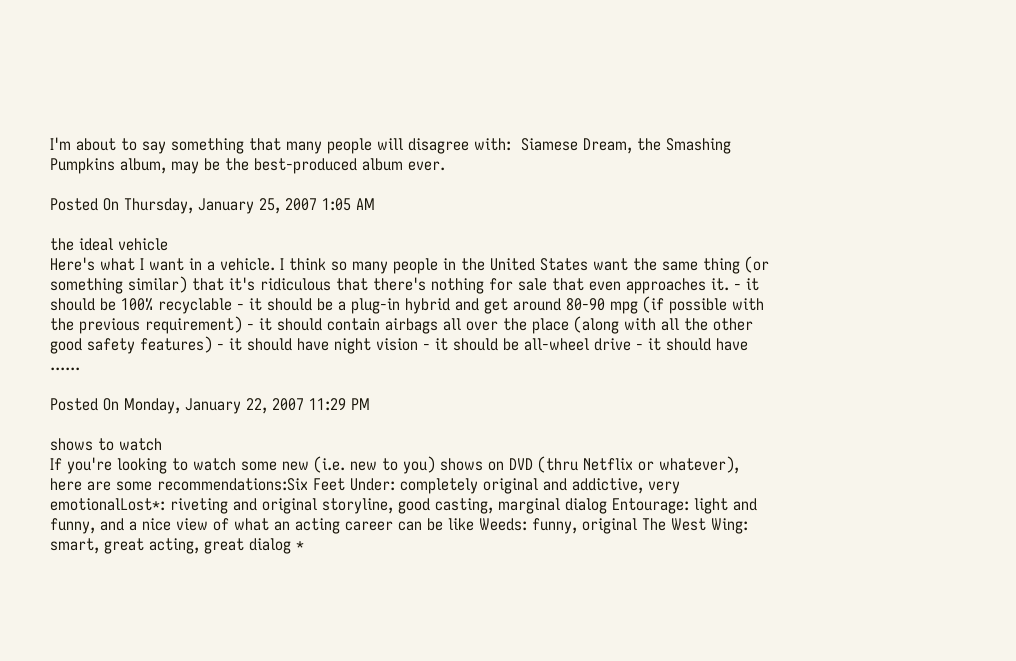I'm about to say something that many people will disagree with:  Siamese Dream, the Smashing Pumpkins album, may be the best-produced album ever.

Posted On Thursday, January 25, 2007 1:05 AM

the ideal vehicle
Here's what I want in a vehicle. I think so many people in the United States want the same thing (or something similar) that it's ridiculous that there's nothing for sale that even approaches it. - it should be 100% recyclable - it should be a plug-in hybrid and get around 80-90 mpg (if possible with the previous requirement) - it should contain airbags all over the place (along with all the other good safety features) - it should have night vision - it should be all-wheel drive - it should have ......

Posted On Monday, January 22, 2007 11:29 PM

shows to watch
If you're looking to watch some new (i.e. new to you) shows on DVD (thru Netflix or whatever), here are some recommendations:Six Feet Under: completely original and addictive, very emotionalLost*: riveting and original storyline, good casting, marginal dialog Entourage: light and funny, and a nice view of what an acting career can be like Weeds: funny, original The West Wing: smart, great acting, great dialog *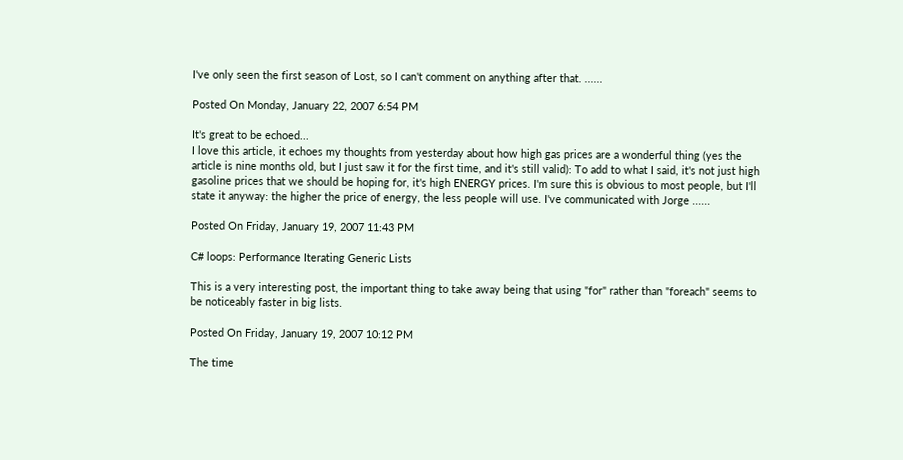I've only seen the first season of Lost, so I can't comment on anything after that. ......

Posted On Monday, January 22, 2007 6:54 PM

It's great to be echoed...
I love this article, it echoes my thoughts from yesterday about how high gas prices are a wonderful thing (yes the article is nine months old, but I just saw it for the first time, and it's still valid): To add to what I said, it's not just high gasoline prices that we should be hoping for, it's high ENERGY prices. I'm sure this is obvious to most people, but I'll state it anyway: the higher the price of energy, the less people will use. I've communicated with Jorge ......

Posted On Friday, January 19, 2007 11:43 PM

C# loops: Performance Iterating Generic Lists

This is a very interesting post, the important thing to take away being that using "for" rather than "foreach" seems to be noticeably faster in big lists.

Posted On Friday, January 19, 2007 10:12 PM

The time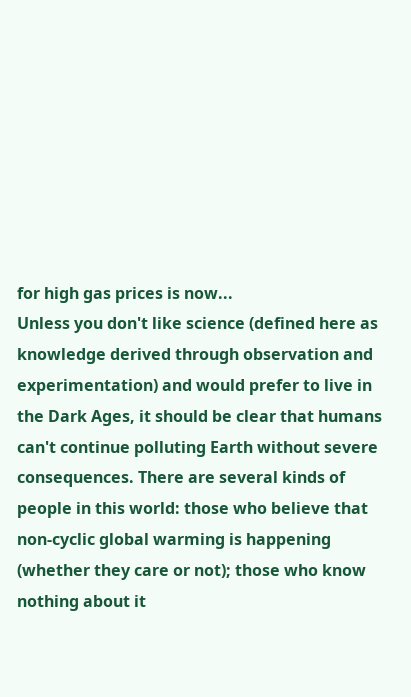for high gas prices is now...
Unless you don't like science (defined here as knowledge derived through observation and experimentation) and would prefer to live in the Dark Ages, it should be clear that humans can't continue polluting Earth without severe consequences. There are several kinds of people in this world: those who believe that non-cyclic global warming is happening (whether they care or not); those who know nothing about it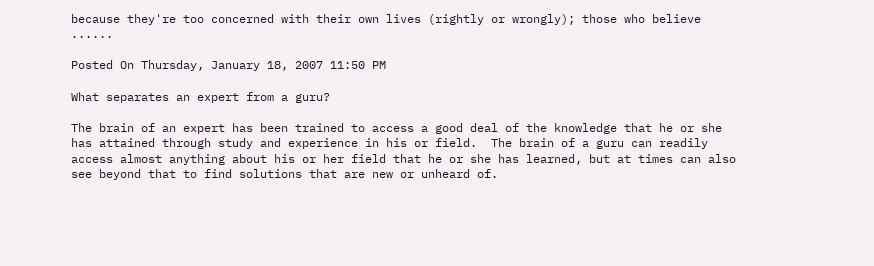because they're too concerned with their own lives (rightly or wrongly); those who believe ......

Posted On Thursday, January 18, 2007 11:50 PM

What separates an expert from a guru?

The brain of an expert has been trained to access a good deal of the knowledge that he or she has attained through study and experience in his or field.  The brain of a guru can readily access almost anything about his or her field that he or she has learned, but at times can also see beyond that to find solutions that are new or unheard of.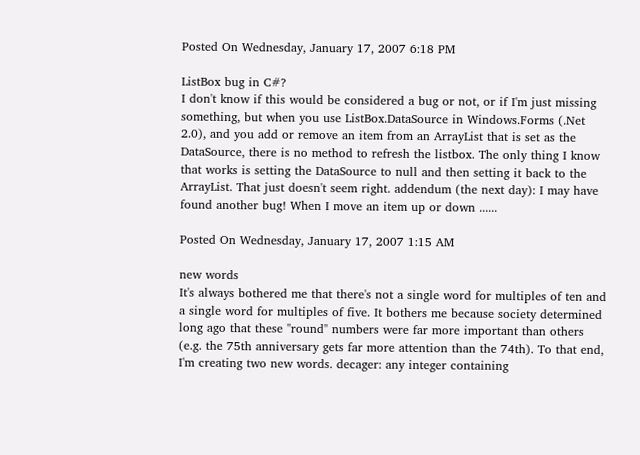Posted On Wednesday, January 17, 2007 6:18 PM

ListBox bug in C#?
I don't know if this would be considered a bug or not, or if I'm just missing something, but when you use ListBox.DataSource in Windows.Forms (.Net 2.0), and you add or remove an item from an ArrayList that is set as the DataSource, there is no method to refresh the listbox. The only thing I know that works is setting the DataSource to null and then setting it back to the ArrayList. That just doesn't seem right. addendum (the next day): I may have found another bug! When I move an item up or down ......

Posted On Wednesday, January 17, 2007 1:15 AM

new words
It's always bothered me that there's not a single word for multiples of ten and a single word for multiples of five. It bothers me because society determined long ago that these "round" numbers were far more important than others (e.g. the 75th anniversary gets far more attention than the 74th). To that end, I'm creating two new words. decager: any integer containing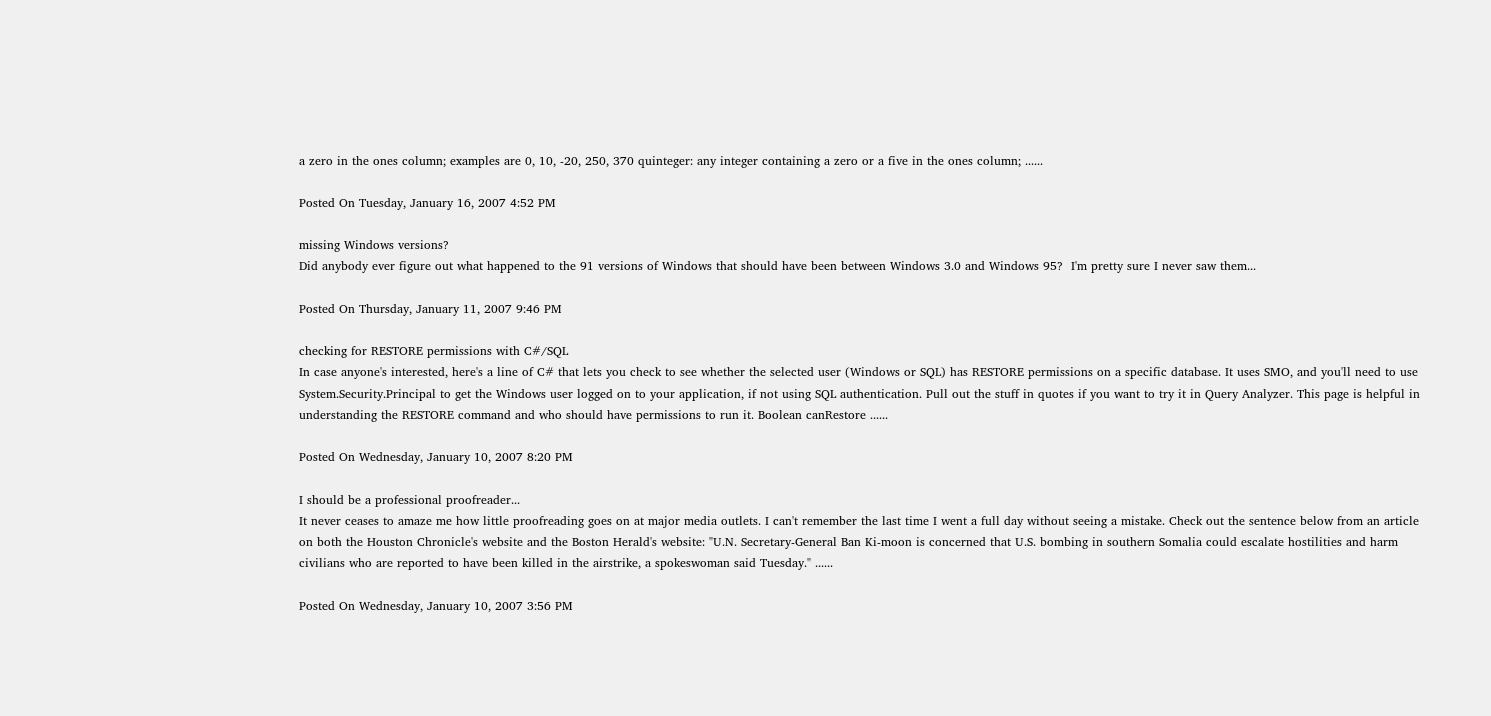a zero in the ones column; examples are 0, 10, -20, 250, 370 quinteger: any integer containing a zero or a five in the ones column; ......

Posted On Tuesday, January 16, 2007 4:52 PM

missing Windows versions?
Did anybody ever figure out what happened to the 91 versions of Windows that should have been between Windows 3.0 and Windows 95?  I'm pretty sure I never saw them...

Posted On Thursday, January 11, 2007 9:46 PM

checking for RESTORE permissions with C#/SQL
In case anyone's interested, here's a line of C# that lets you check to see whether the selected user (Windows or SQL) has RESTORE permissions on a specific database. It uses SMO, and you'll need to use System.Security.Principal to get the Windows user logged on to your application, if not using SQL authentication. Pull out the stuff in quotes if you want to try it in Query Analyzer. This page is helpful in understanding the RESTORE command and who should have permissions to run it. Boolean canRestore ......

Posted On Wednesday, January 10, 2007 8:20 PM

I should be a professional proofreader...
It never ceases to amaze me how little proofreading goes on at major media outlets. I can't remember the last time I went a full day without seeing a mistake. Check out the sentence below from an article on both the Houston Chronicle's website and the Boston Herald's website: "U.N. Secretary-General Ban Ki-moon is concerned that U.S. bombing in southern Somalia could escalate hostilities and harm civilians who are reported to have been killed in the airstrike, a spokeswoman said Tuesday." ......

Posted On Wednesday, January 10, 2007 3:56 PM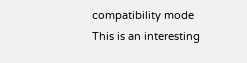compatibility mode
This is an interesting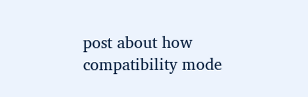post about how compatibility mode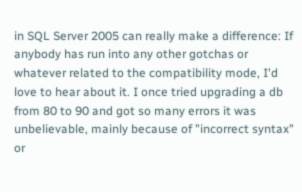in SQL Server 2005 can really make a difference: If anybody has run into any other gotchas or whatever related to the compatibility mode, I'd love to hear about it. I once tried upgrading a db from 80 to 90 and got so many errors it was unbelievable, mainly because of "incorrect syntax" or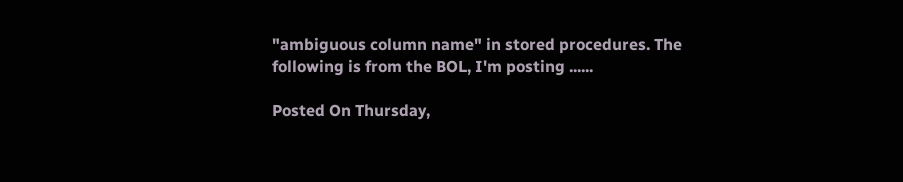"ambiguous column name" in stored procedures. The following is from the BOL, I'm posting ......

Posted On Thursday,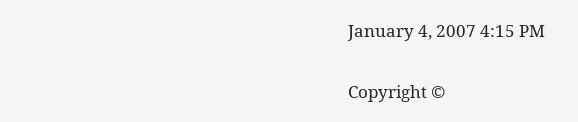January 4, 2007 4:15 PM

Copyright ©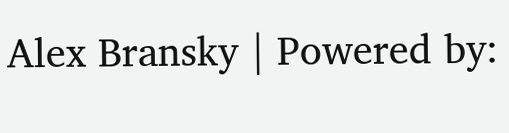Alex Bransky | Powered by: